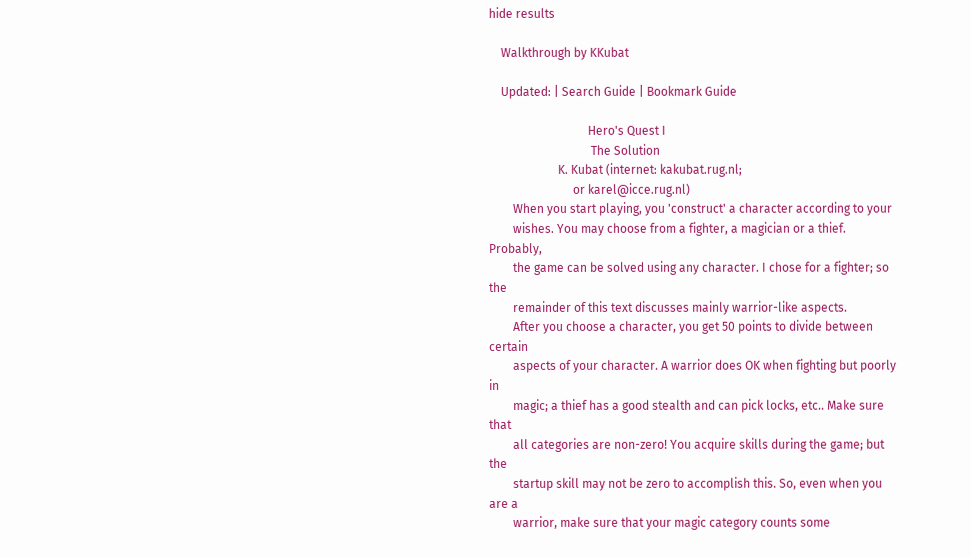hide results

    Walkthrough by KKubat

    Updated: | Search Guide | Bookmark Guide

                                 Hero's Quest I
                                  The Solution
                       K. Kubat (internet: kakubat.rug.nl;
                            or karel@icce.rug.nl)
        When you start playing, you 'construct' a character according to your
        wishes. You may choose from a fighter, a magician or a thief. Probably,
        the game can be solved using any character. I chose for a fighter; so the
        remainder of this text discusses mainly warrior-like aspects.
        After you choose a character, you get 50 points to divide between certain
        aspects of your character. A warrior does OK when fighting but poorly in
        magic; a thief has a good stealth and can pick locks, etc.. Make sure that
        all categories are non-zero! You acquire skills during the game; but the
        startup skill may not be zero to accomplish this. So, even when you are a
        warrior, make sure that your magic category counts some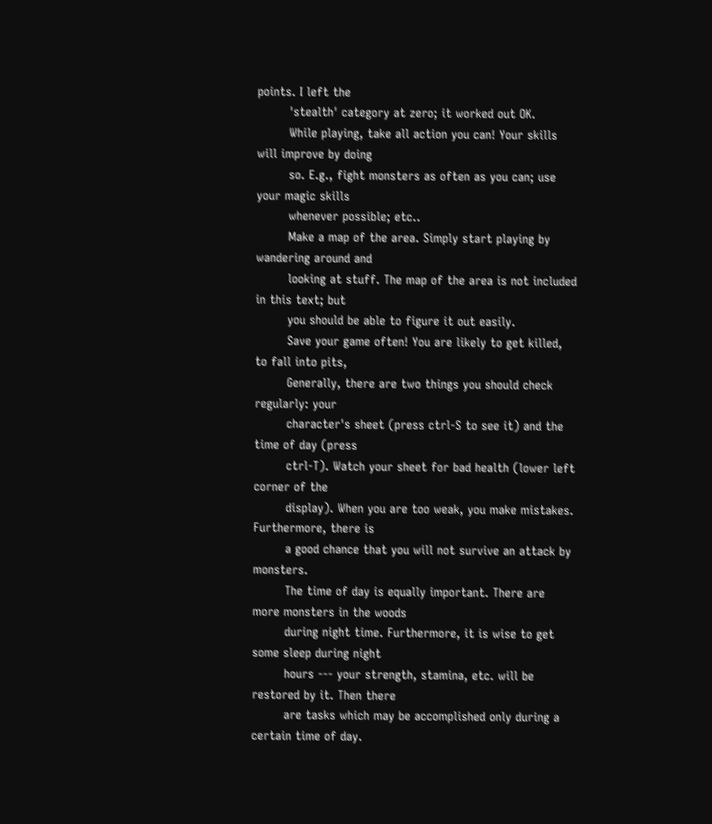points. I left the
        'stealth' category at zero; it worked out OK.
        While playing, take all action you can! Your skills will improve by doing
        so. E.g., fight monsters as often as you can; use your magic skills
        whenever possible; etc..
        Make a map of the area. Simply start playing by wandering around and
        looking at stuff. The map of the area is not included in this text; but
        you should be able to figure it out easily.
        Save your game often! You are likely to get killed, to fall into pits,
        Generally, there are two things you should check regularly: your
        character's sheet (press ctrl-S to see it) and the time of day (press
        ctrl-T). Watch your sheet for bad health (lower left corner of the
        display). When you are too weak, you make mistakes. Furthermore, there is
        a good chance that you will not survive an attack by monsters.
        The time of day is equally important. There are more monsters in the woods
        during night time. Furthermore, it is wise to get some sleep during night
        hours --- your strength, stamina, etc. will be restored by it. Then there
        are tasks which may be accomplished only during a certain time of day.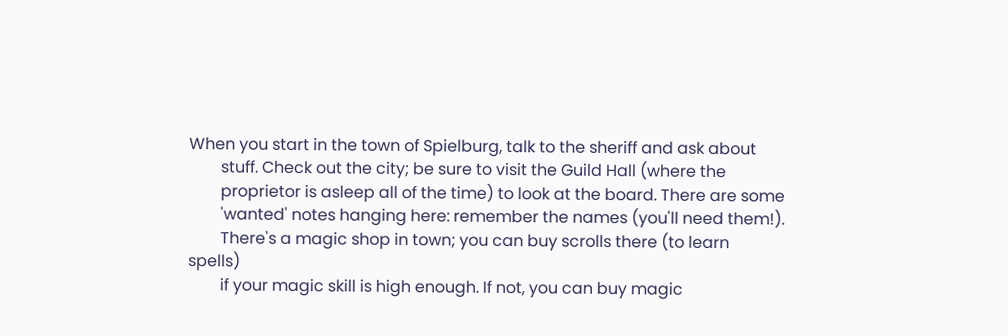When you start in the town of Spielburg, talk to the sheriff and ask about
        stuff. Check out the city; be sure to visit the Guild Hall (where the
        proprietor is asleep all of the time) to look at the board. There are some
        'wanted' notes hanging here: remember the names (you'll need them!).
        There's a magic shop in town; you can buy scrolls there (to learn spells)
        if your magic skill is high enough. If not, you can buy magic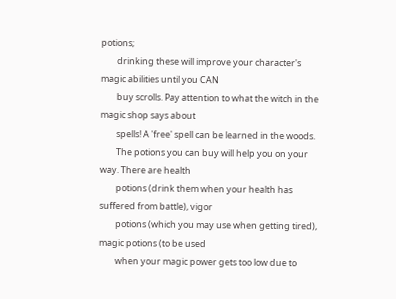potions;
        drinking these will improve your character's magic abilities until you CAN
        buy scrolls. Pay attention to what the witch in the magic shop says about
        spells! A 'free' spell can be learned in the woods.
        The potions you can buy will help you on your way. There are health
        potions (drink them when your health has suffered from battle), vigor
        potions (which you may use when getting tired), magic potions (to be used
        when your magic power gets too low due to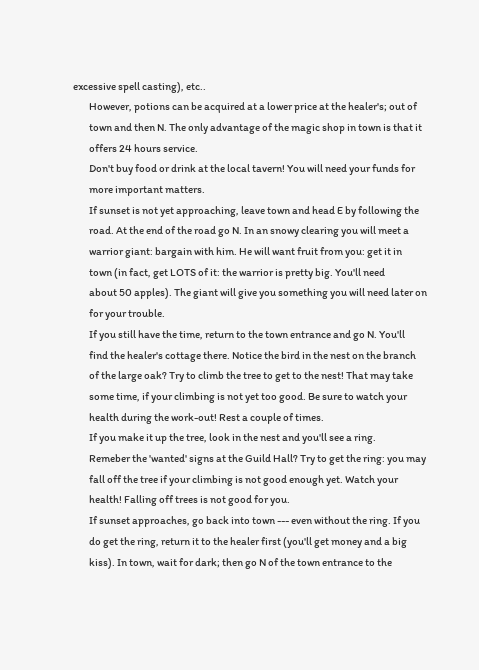excessive spell casting), etc..
        However, potions can be acquired at a lower price at the healer's; out of
        town and then N. The only advantage of the magic shop in town is that it
        offers 24 hours service.
        Don't buy food or drink at the local tavern! You will need your funds for
        more important matters.
        If sunset is not yet approaching, leave town and head E by following the
        road. At the end of the road go N. In an snowy clearing you will meet a
        warrior giant: bargain with him. He will want fruit from you: get it in
        town (in fact, get LOTS of it: the warrior is pretty big. You'll need
        about 50 apples). The giant will give you something you will need later on
        for your trouble.
        If you still have the time, return to the town entrance and go N. You'll
        find the healer's cottage there. Notice the bird in the nest on the branch
        of the large oak? Try to climb the tree to get to the nest! That may take
        some time, if your climbing is not yet too good. Be sure to watch your
        health during the work-out! Rest a couple of times.
        If you make it up the tree, look in the nest and you'll see a ring.
        Remeber the 'wanted' signs at the Guild Hall? Try to get the ring: you may
        fall off the tree if your climbing is not good enough yet. Watch your
        health! Falling off trees is not good for you.
        If sunset approaches, go back into town --- even without the ring. If you
        do get the ring, return it to the healer first (you'll get money and a big
        kiss). In town, wait for dark; then go N of the town entrance to the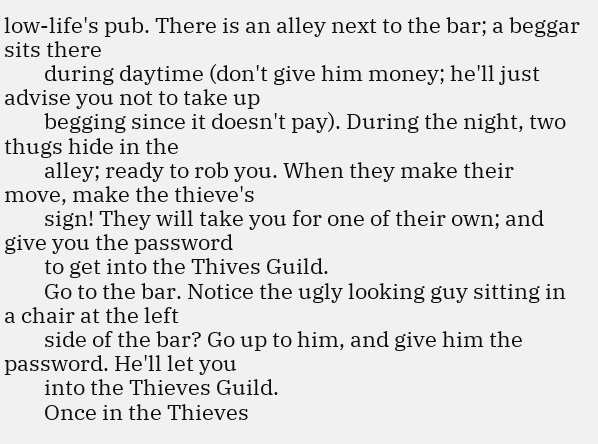low-life's pub. There is an alley next to the bar; a beggar sits there
        during daytime (don't give him money; he'll just advise you not to take up
        begging since it doesn't pay). During the night, two thugs hide in the
        alley; ready to rob you. When they make their move, make the thieve's
        sign! They will take you for one of their own; and give you the password
        to get into the Thives Guild.
        Go to the bar. Notice the ugly looking guy sitting in a chair at the left
        side of the bar? Go up to him, and give him the password. He'll let you
        into the Thieves Guild.
        Once in the Thieves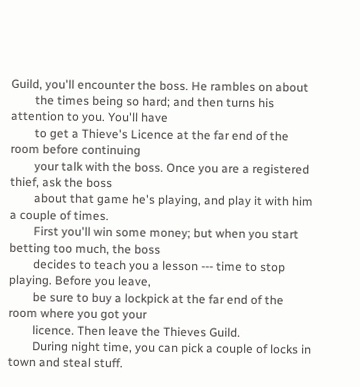Guild, you'll encounter the boss. He rambles on about
        the times being so hard; and then turns his attention to you. You'll have
        to get a Thieve's Licence at the far end of the room before continuing
        your talk with the boss. Once you are a registered thief, ask the boss
        about that game he's playing, and play it with him a couple of times.
        First you'll win some money; but when you start betting too much, the boss
        decides to teach you a lesson --- time to stop playing. Before you leave,
        be sure to buy a lockpick at the far end of the room where you got your
        licence. Then leave the Thieves Guild.
        During night time, you can pick a couple of locks in town and steal stuff.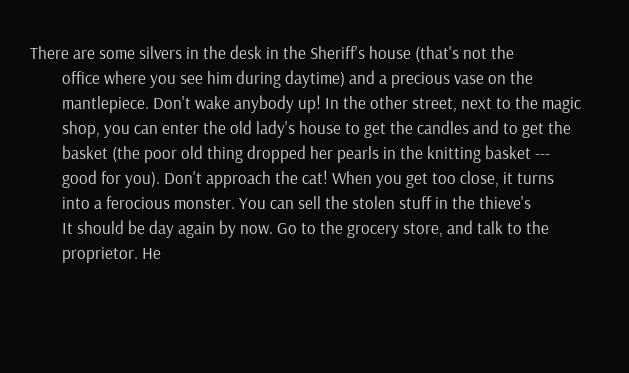There are some silvers in the desk in the Sheriff's house (that's not the
        office where you see him during daytime) and a precious vase on the
        mantlepiece. Don't wake anybody up! In the other street, next to the magic
        shop, you can enter the old lady's house to get the candles and to get the
        basket (the poor old thing dropped her pearls in the knitting basket ---
        good for you). Don't approach the cat! When you get too close, it turns
        into a ferocious monster. You can sell the stolen stuff in the thieve's
        It should be day again by now. Go to the grocery store, and talk to the
        proprietor. He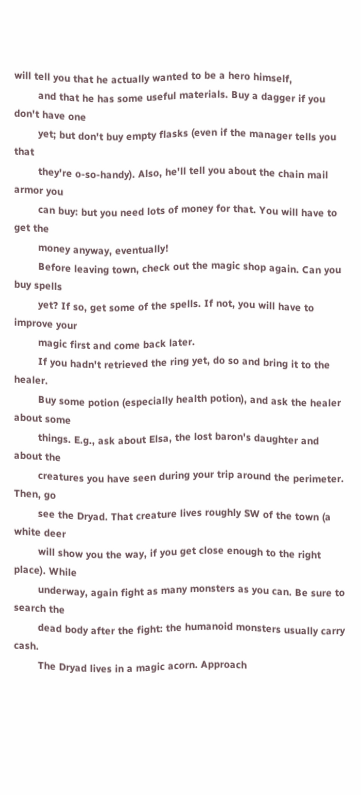will tell you that he actually wanted to be a hero himself,
        and that he has some useful materials. Buy a dagger if you don't have one
        yet; but don't buy empty flasks (even if the manager tells you that
        they're o-so-handy). Also, he'll tell you about the chain mail armor you
        can buy: but you need lots of money for that. You will have to get the
        money anyway, eventually!
        Before leaving town, check out the magic shop again. Can you buy spells
        yet? If so, get some of the spells. If not, you will have to improve your
        magic first and come back later.
        If you hadn't retrieved the ring yet, do so and bring it to the healer.
        Buy some potion (especially health potion), and ask the healer about some
        things. E.g., ask about Elsa, the lost baron's daughter and about the
        creatures you have seen during your trip around the perimeter. Then, go
        see the Dryad. That creature lives roughly SW of the town (a white deer
        will show you the way, if you get close enough to the right place). While
        underway, again fight as many monsters as you can. Be sure to search the
        dead body after the fight: the humanoid monsters usually carry cash.
        The Dryad lives in a magic acorn. Approach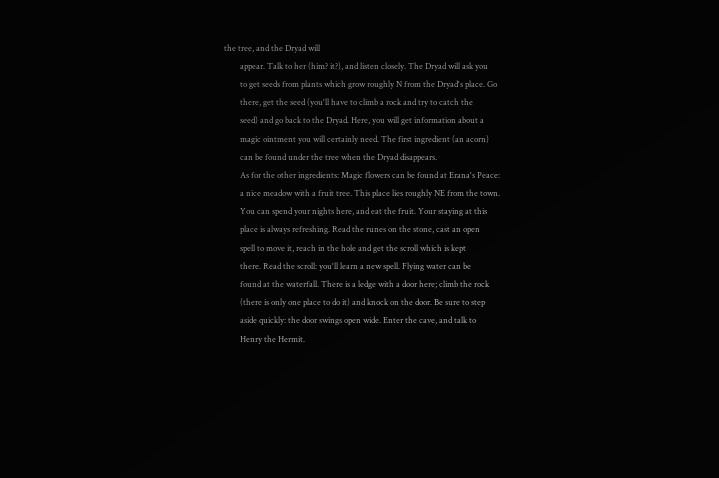the tree, and the Dryad will
        appear. Talk to her (him? it?), and listen closely. The Dryad will ask you
        to get seeds from plants which grow roughly N from the Dryad's place. Go
        there, get the seed (you'll have to climb a rock and try to catch the
        seed) and go back to the Dryad. Here, you will get information about a
        magic ointment you will certainly need. The first ingredient (an acorn)
        can be found under the tree when the Dryad disappears.
        As for the other ingredients: Magic flowers can be found at Erana's Peace:
        a nice meadow with a fruit tree. This place lies roughly NE from the town.
        You can spend your nights here, and eat the fruit. Your staying at this
        place is always refreshing. Read the runes on the stone, cast an open
        spell to move it, reach in the hole and get the scroll which is kept
        there. Read the scroll: you'll learn a new spell. Flying water can be
        found at the waterfall. There is a ledge with a door here; climb the rock
        (there is only one place to do it) and knock on the door. Be sure to step
        aside quickly: the door swings open wide. Enter the cave, and talk to
        Henry the Hermit.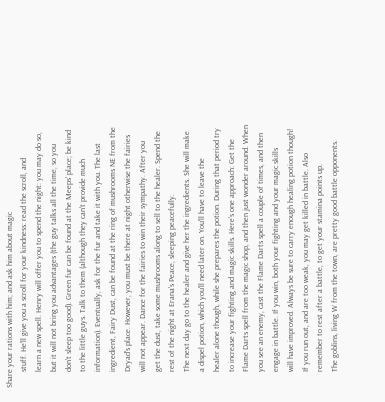Share your rations with him; and ask him about magic
        stuff. He'll give you a scroll for your kindness: read the scroll, and
        learn a new spell. Henry will offer you to spend the night: you may do so,
        but it will not bring you advantages (the guy talks all the time, so you
        don't sleep too good). Green fur can be found at the Meeps' place; be kind
        to the little guys. Talk to them (although they can't provide much
        information). Eventually, ask for the fur and take it with you. The last
        ingredient, Fairy Dust, can be found at the ring of mushrooms NE from the
        Dryad's place. However, you must be there at night otherwise the fairies
        will not appear. Dance for the fairies to win their sympathy. After you
        get the dust, take some mushrooms along to sell to the healer. Spend the
        rest of the night at Erana's Peace, sleeping peacefully.
        The next day go to the healer and give her the ingredients. She will make
        a dispel potion, which you'll need later on. You'll have to leave the
        healer alone though, while she prepares the potion. During that period try
        to increase your fighting and magic skills. Here's one approach: Get the
        Flame Darts spell from the magic shop, and then just wonder around. When
        you see an enemy, cast the Flame Darts spell a couple of times, and then
        engage in battle. If you win, both your fighting and your magic skills
        will have improved. Always be sure to carry enough healing potion though!
        If you run out, and are too weak, you may get killed in battle. Also
        remember to rest after a battle, to get your stamina points up.
        The goblins, living W from the town, are pretty good battle opponents.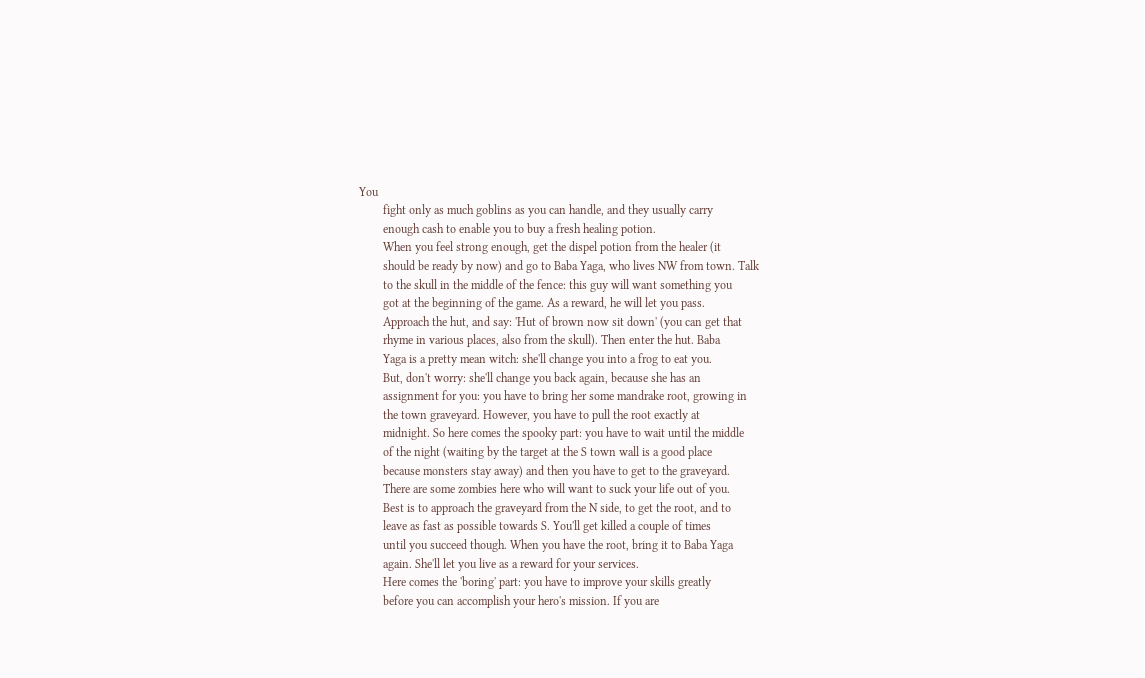You
        fight only as much goblins as you can handle, and they usually carry
        enough cash to enable you to buy a fresh healing potion.
        When you feel strong enough, get the dispel potion from the healer (it
        should be ready by now) and go to Baba Yaga, who lives NW from town. Talk
        to the skull in the middle of the fence: this guy will want something you
        got at the beginning of the game. As a reward, he will let you pass.
        Approach the hut, and say: 'Hut of brown now sit down' (you can get that
        rhyme in various places, also from the skull). Then enter the hut. Baba
        Yaga is a pretty mean witch: she'll change you into a frog to eat you.
        But, don't worry: she'll change you back again, because she has an
        assignment for you: you have to bring her some mandrake root, growing in
        the town graveyard. However, you have to pull the root exactly at
        midnight. So here comes the spooky part: you have to wait until the middle
        of the night (waiting by the target at the S town wall is a good place
        because monsters stay away) and then you have to get to the graveyard.
        There are some zombies here who will want to suck your life out of you.
        Best is to approach the graveyard from the N side, to get the root, and to
        leave as fast as possible towards S. You'll get killed a couple of times
        until you succeed though. When you have the root, bring it to Baba Yaga
        again. She'll let you live as a reward for your services.
        Here comes the 'boring' part: you have to improve your skills greatly
        before you can accomplish your hero's mission. If you are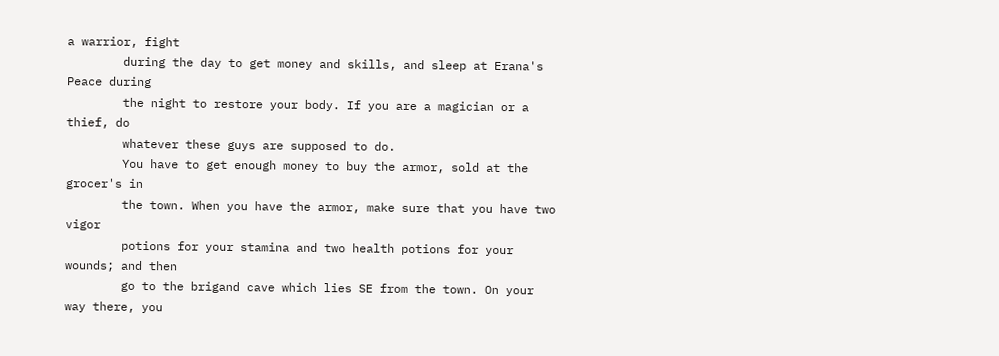a warrior, fight
        during the day to get money and skills, and sleep at Erana's Peace during
        the night to restore your body. If you are a magician or a thief, do
        whatever these guys are supposed to do.
        You have to get enough money to buy the armor, sold at the grocer's in
        the town. When you have the armor, make sure that you have two vigor
        potions for your stamina and two health potions for your wounds; and then
        go to the brigand cave which lies SE from the town. On your way there, you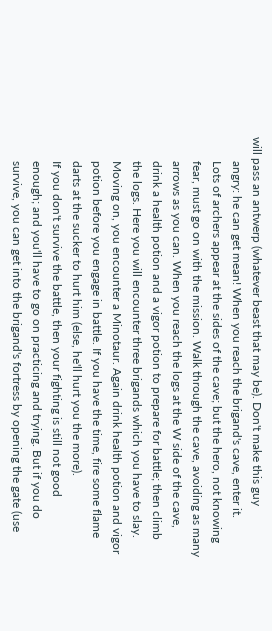will pass an antwerp (whatever beast that may be). Don't make this guy
        angry: he can get mean! When you reach the brigand's cave, enter it.
        Lots of archers appear at the sides of the cave; but the hero, not knowing
        fear, must go on with the mission. Walk through the cave, avoiding as many
        arrows as you can. When you reach the logs at the W side of the cave,
        drink a health potion and a vigor potion to prepare for battle; then climb
        the logs. Here you will encounter three brigands which you have to slay.
        Moving on, you encounter a Minotaur. Again drink health potion and vigor
        potion before you engage in battle. If you have the time, fire some flame
        darts at the sucker to hurt him (else, he'll hurt you the more).
        If you don't survive the battle, then your fighting is still not good
        enough; and you'll have to go on practicing and trying. But if you do
        survive, you can get into the brigand's fortress by opening the gate (use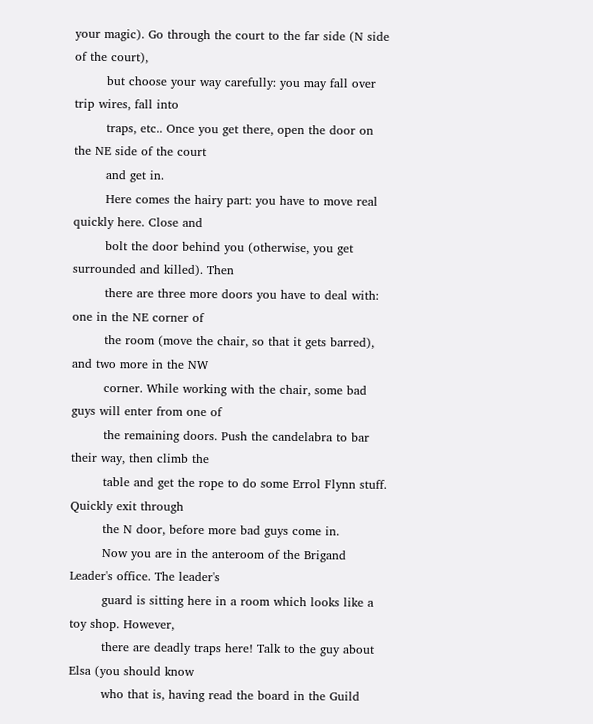your magic). Go through the court to the far side (N side of the court),
        but choose your way carefully: you may fall over trip wires, fall into
        traps, etc.. Once you get there, open the door on the NE side of the court
        and get in.
        Here comes the hairy part: you have to move real quickly here. Close and
        bolt the door behind you (otherwise, you get surrounded and killed). Then
        there are three more doors you have to deal with: one in the NE corner of
        the room (move the chair, so that it gets barred), and two more in the NW
        corner. While working with the chair, some bad guys will enter from one of
        the remaining doors. Push the candelabra to bar their way, then climb the
        table and get the rope to do some Errol Flynn stuff. Quickly exit through
        the N door, before more bad guys come in.
        Now you are in the anteroom of the Brigand Leader's office. The leader's
        guard is sitting here in a room which looks like a toy shop. However,
        there are deadly traps here! Talk to the guy about Elsa (you should know
        who that is, having read the board in the Guild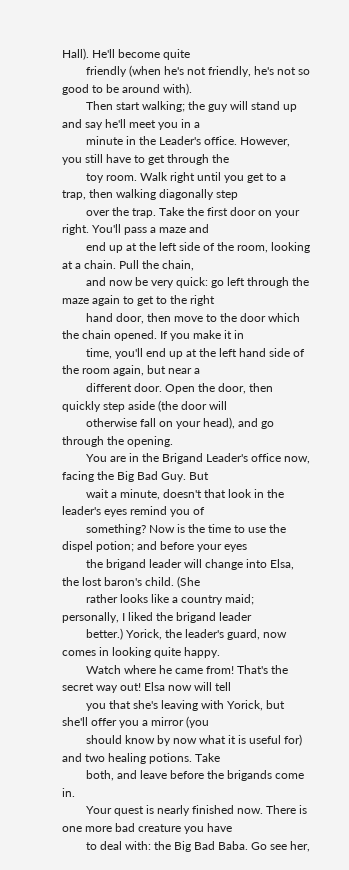Hall). He'll become quite
        friendly (when he's not friendly, he's not so good to be around with).
        Then start walking; the guy will stand up and say he'll meet you in a
        minute in the Leader's office. However, you still have to get through the
        toy room. Walk right until you get to a trap, then walking diagonally step
        over the trap. Take the first door on your right. You'll pass a maze and
        end up at the left side of the room, looking at a chain. Pull the chain,
        and now be very quick: go left through the maze again to get to the right
        hand door, then move to the door which the chain opened. If you make it in
        time, you'll end up at the left hand side of the room again, but near a
        different door. Open the door, then quickly step aside (the door will
        otherwise fall on your head), and go through the opening.
        You are in the Brigand Leader's office now, facing the Big Bad Guy. But
        wait a minute, doesn't that look in the leader's eyes remind you of
        something? Now is the time to use the dispel potion; and before your eyes
        the brigand leader will change into Elsa, the lost baron's child. (She
        rather looks like a country maid; personally, I liked the brigand leader
        better.) Yorick, the leader's guard, now comes in looking quite happy.
        Watch where he came from! That's the secret way out! Elsa now will tell
        you that she's leaving with Yorick, but she'll offer you a mirror (you
        should know by now what it is useful for) and two healing potions. Take
        both, and leave before the brigands come in.
        Your quest is nearly finished now. There is one more bad creature you have
        to deal with: the Big Bad Baba. Go see her,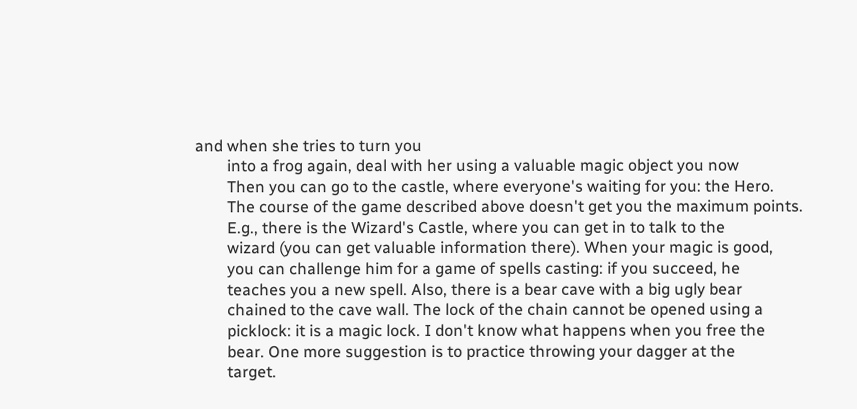and when she tries to turn you
        into a frog again, deal with her using a valuable magic object you now
        Then you can go to the castle, where everyone's waiting for you: the Hero.
        The course of the game described above doesn't get you the maximum points.
        E.g., there is the Wizard's Castle, where you can get in to talk to the
        wizard (you can get valuable information there). When your magic is good,
        you can challenge him for a game of spells casting: if you succeed, he
        teaches you a new spell. Also, there is a bear cave with a big ugly bear
        chained to the cave wall. The lock of the chain cannot be opened using a
        picklock: it is a magic lock. I don't know what happens when you free the
        bear. One more suggestion is to practice throwing your dagger at the
        target.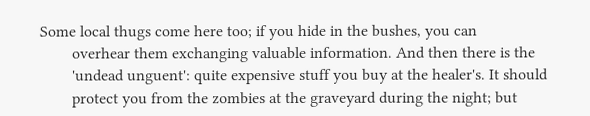Some local thugs come here too; if you hide in the bushes, you can
        overhear them exchanging valuable information. And then there is the
        'undead unguent': quite expensive stuff you buy at the healer's. It should
        protect you from the zombies at the graveyard during the night; but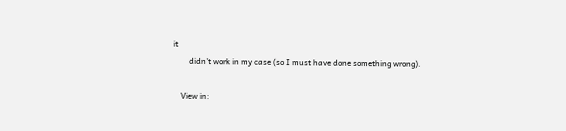it
        didn't work in my case (so I must have done something wrong).

    View in: